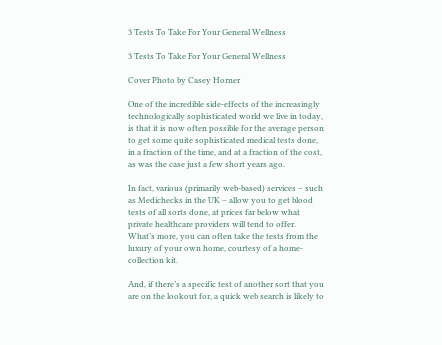3 Tests To Take For Your General Wellness

3 Tests To Take For Your General Wellness

Cover Photo by Casey Horner

One of the incredible side-effects of the increasingly technologically sophisticated world we live in today, is that it is now often possible for the average person to get some quite sophisticated medical tests done, in a fraction of the time, and at a fraction of the cost, as was the case just a few short years ago.

In fact, various (primarily web-based) services – such as Medichecks in the UK – allow you to get blood tests of all sorts done, at prices far below what private healthcare providers will tend to offer. What’s more, you can often take the tests from the luxury of your own home, courtesy of a home-collection kit.

And, if there’s a specific test of another sort that you are on the lookout for, a quick web search is likely to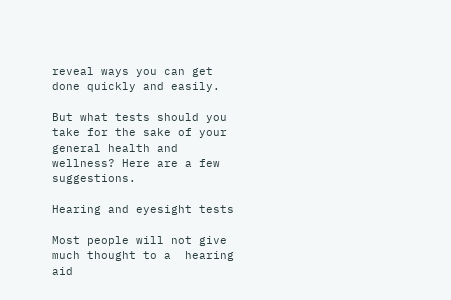reveal ways you can get done quickly and easily.

But what tests should you take for the sake of your general health and wellness? Here are a few suggestions.

Hearing and eyesight tests

Most people will not give much thought to a  hearing aid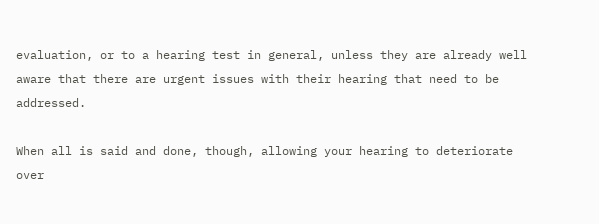evaluation, or to a hearing test in general, unless they are already well aware that there are urgent issues with their hearing that need to be addressed.

When all is said and done, though, allowing your hearing to deteriorate over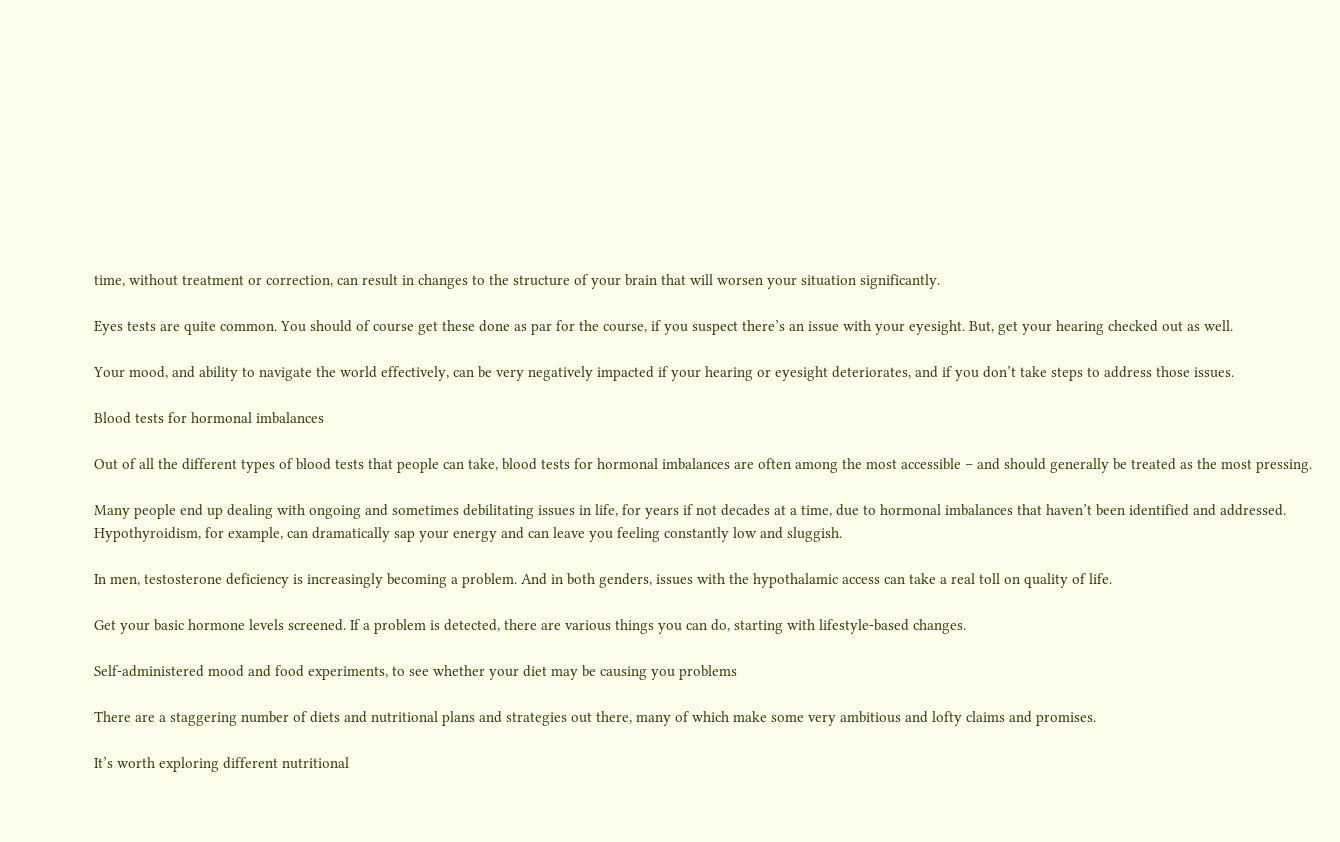time, without treatment or correction, can result in changes to the structure of your brain that will worsen your situation significantly.

Eyes tests are quite common. You should of course get these done as par for the course, if you suspect there’s an issue with your eyesight. But, get your hearing checked out as well.

Your mood, and ability to navigate the world effectively, can be very negatively impacted if your hearing or eyesight deteriorates, and if you don’t take steps to address those issues.

Blood tests for hormonal imbalances

Out of all the different types of blood tests that people can take, blood tests for hormonal imbalances are often among the most accessible – and should generally be treated as the most pressing.

Many people end up dealing with ongoing and sometimes debilitating issues in life, for years if not decades at a time, due to hormonal imbalances that haven’t been identified and addressed. Hypothyroidism, for example, can dramatically sap your energy and can leave you feeling constantly low and sluggish.

In men, testosterone deficiency is increasingly becoming a problem. And in both genders, issues with the hypothalamic access can take a real toll on quality of life.

Get your basic hormone levels screened. If a problem is detected, there are various things you can do, starting with lifestyle-based changes.

Self-administered mood and food experiments, to see whether your diet may be causing you problems

There are a staggering number of diets and nutritional plans and strategies out there, many of which make some very ambitious and lofty claims and promises.

It’s worth exploring different nutritional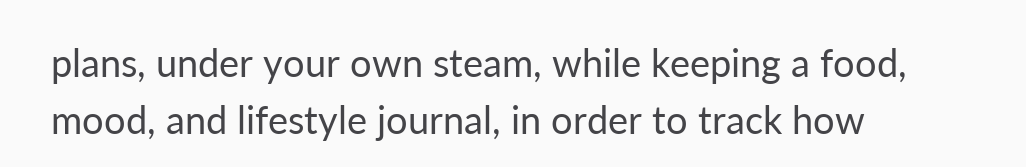plans, under your own steam, while keeping a food, mood, and lifestyle journal, in order to track how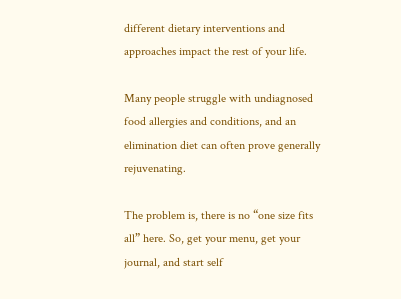different dietary interventions and approaches impact the rest of your life.

Many people struggle with undiagnosed food allergies and conditions, and an elimination diet can often prove generally rejuvenating.

The problem is, there is no “one size fits all” here. So, get your menu, get your journal, and start self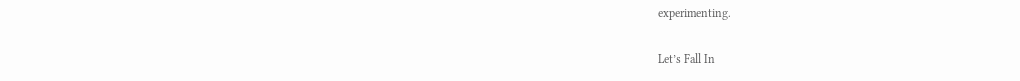experimenting.

Let’s Fall In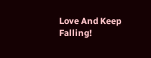Love And Keep Falling!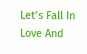Let’s Fall In Love And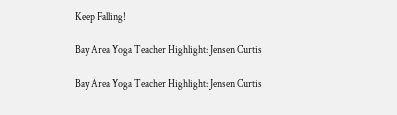Keep Falling!

Bay Area Yoga Teacher Highlight: Jensen Curtis

Bay Area Yoga Teacher Highlight: Jensen Curtis